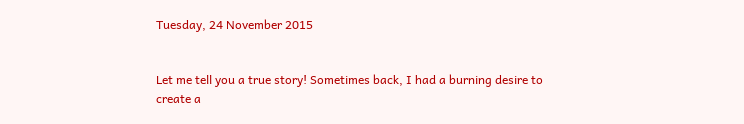Tuesday, 24 November 2015


Let me tell you a true story! Sometimes back, I had a burning desire to create a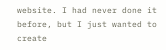website. I had never done it before, but I just wanted to create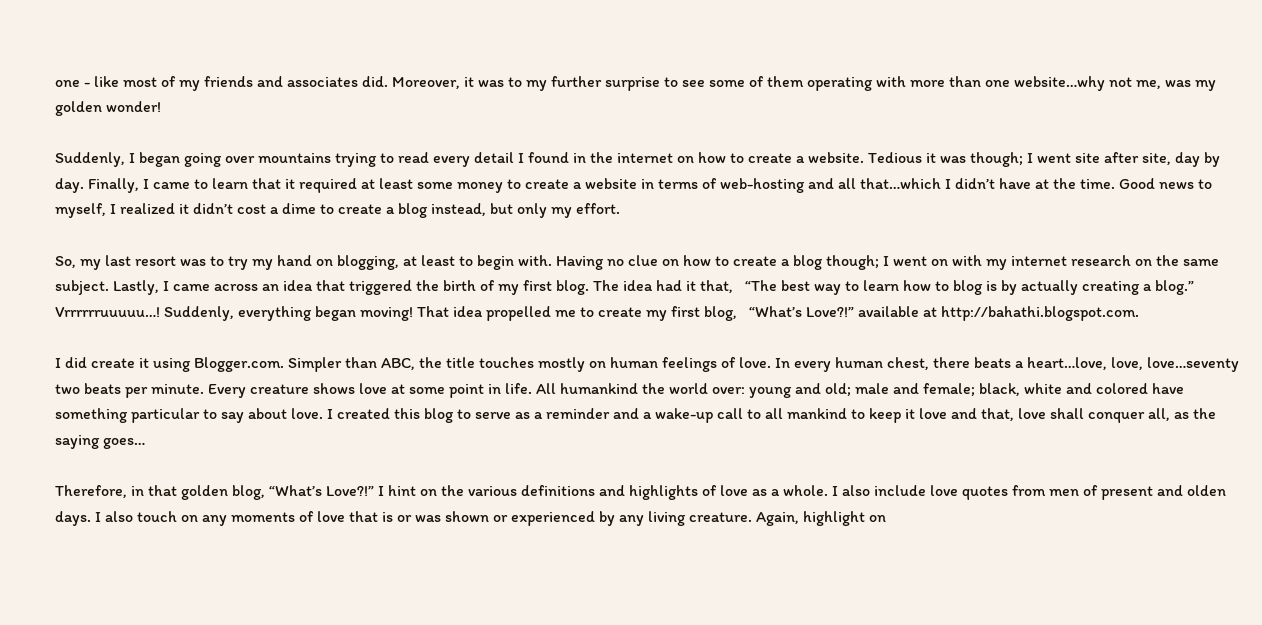one - like most of my friends and associates did. Moreover, it was to my further surprise to see some of them operating with more than one website…why not me, was my golden wonder!

Suddenly, I began going over mountains trying to read every detail I found in the internet on how to create a website. Tedious it was though; I went site after site, day by day. Finally, I came to learn that it required at least some money to create a website in terms of web-hosting and all that…which I didn’t have at the time. Good news to myself, I realized it didn’t cost a dime to create a blog instead, but only my effort.

So, my last resort was to try my hand on blogging, at least to begin with. Having no clue on how to create a blog though; I went on with my internet research on the same subject. Lastly, I came across an idea that triggered the birth of my first blog. The idea had it that,   “The best way to learn how to blog is by actually creating a blog.” Vrrrrrruuuuu…! Suddenly, everything began moving! That idea propelled me to create my first blog,   “What’s Love?!” available at http://bahathi.blogspot.com.

I did create it using Blogger.com. Simpler than ABC, the title touches mostly on human feelings of love. In every human chest, there beats a heart…love, love, love…seventy two beats per minute. Every creature shows love at some point in life. All humankind the world over: young and old; male and female; black, white and colored have something particular to say about love. I created this blog to serve as a reminder and a wake-up call to all mankind to keep it love and that, love shall conquer all, as the saying goes…

Therefore, in that golden blog, “What’s Love?!” I hint on the various definitions and highlights of love as a whole. I also include love quotes from men of present and olden days. I also touch on any moments of love that is or was shown or experienced by any living creature. Again, highlight on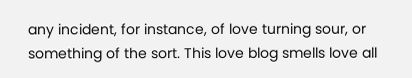any incident, for instance, of love turning sour, or something of the sort. This love blog smells love all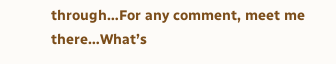through…For any comment, meet me there…What’s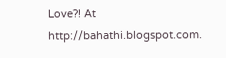Love?! At http://bahathi.blogspot.com.